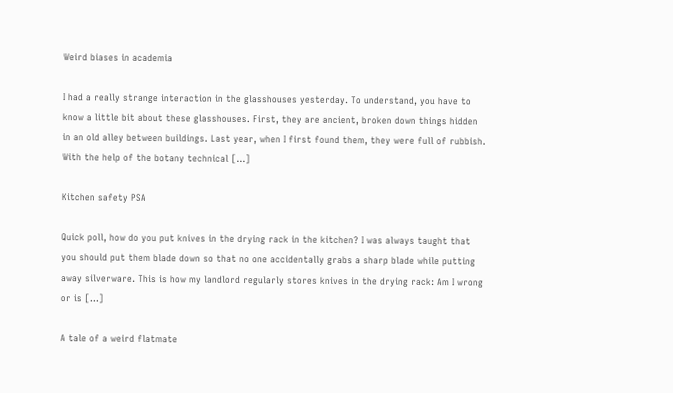Weird biases in academia

I had a really strange interaction in the glasshouses yesterday. To understand, you have to know a little bit about these glasshouses. First, they are ancient, broken down things hidden in an old alley between buildings. Last year, when I first found them, they were full of rubbish. With the help of the botany technical […]

Kitchen safety PSA

Quick poll, how do you put knives in the drying rack in the kitchen? I was always taught that you should put them blade down so that no one accidentally grabs a sharp blade while putting away silverware. This is how my landlord regularly stores knives in the drying rack: Am I wrong or is […]

A tale of a weird flatmate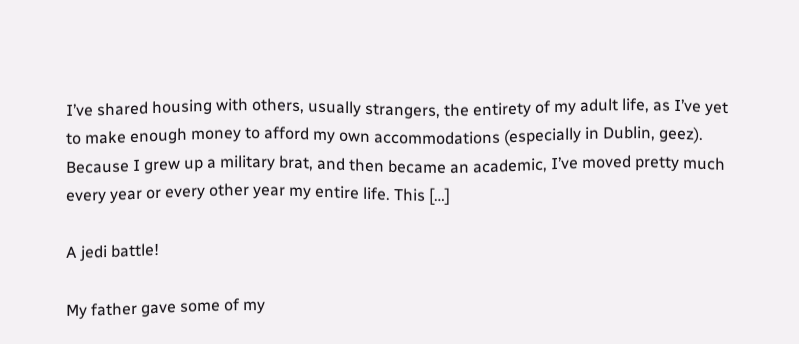I’ve shared housing with others, usually strangers, the entirety of my adult life, as I’ve yet to make enough money to afford my own accommodations (especially in Dublin, geez). Because I grew up a military brat, and then became an academic, I’ve moved pretty much every year or every other year my entire life. This […]

A jedi battle!

My father gave some of my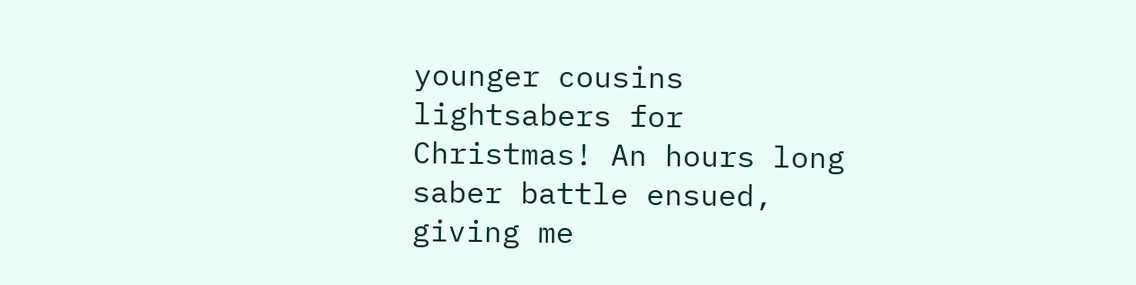younger cousins lightsabers for Christmas! An hours long saber battle ensued, giving me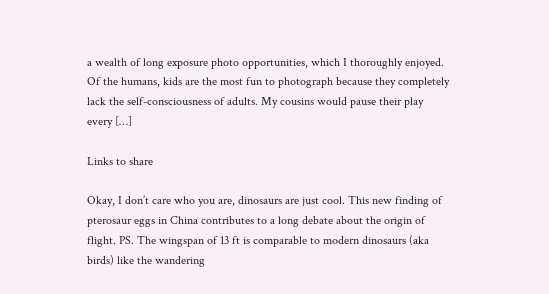a wealth of long exposure photo opportunities, which I thoroughly enjoyed. Of the humans, kids are the most fun to photograph because they completely lack the self-consciousness of adults. My cousins would pause their play every […]

Links to share

Okay, I don’t care who you are, dinosaurs are just cool. This new finding of pterosaur eggs in China contributes to a long debate about the origin of flight. PS. The wingspan of 13 ft is comparable to modern dinosaurs (aka birds) like the wandering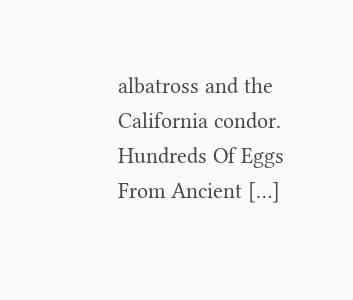albatross and the California condor. Hundreds Of Eggs From Ancient […]